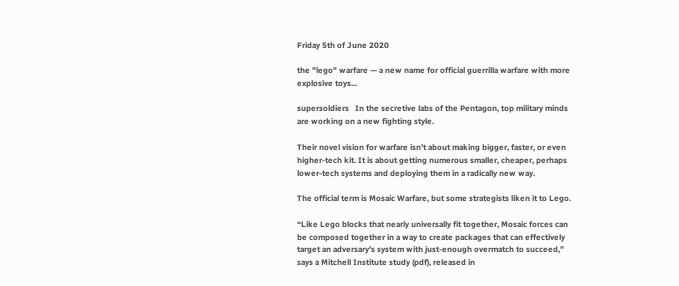Friday 5th of June 2020

the "lego" warfare — a new name for official guerrilla warfare with more explosive toys...

supersoldiers   In the secretive labs of the Pentagon, top military minds are working on a new fighting style.

Their novel vision for warfare isn’t about making bigger, faster, or even higher-tech kit. It is about getting numerous smaller, cheaper, perhaps lower-tech systems and deploying them in a radically new way.

The official term is Mosaic Warfare, but some strategists liken it to Lego.

“Like Lego blocks that nearly universally fit together, Mosaic forces can be composed together in a way to create packages that can effectively target an adversary’s system with just-enough overmatch to succeed,” says a Mitchell Institute study (pdf), released in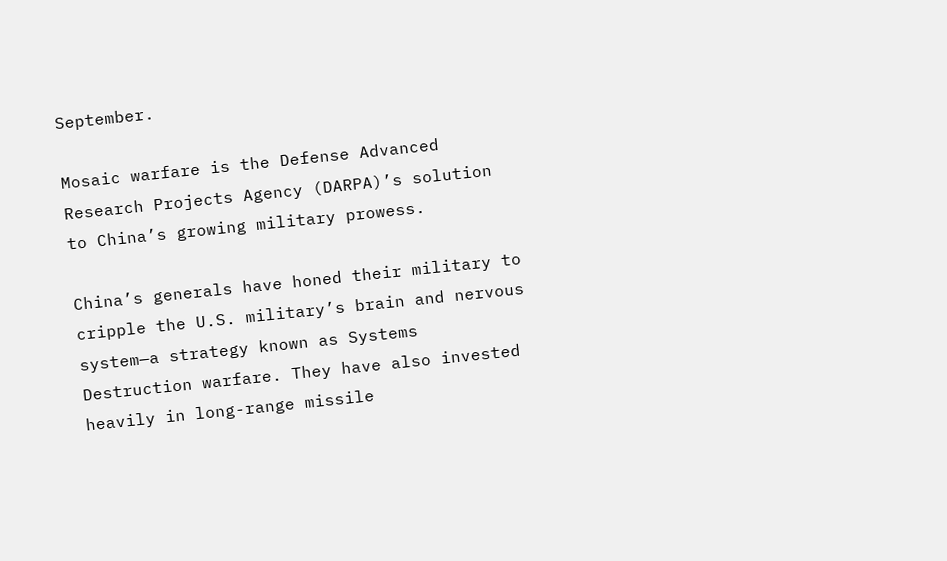September.

Mosaic warfare is the Defense Advanced Research Projects Agency (DARPA)’s solution to China’s growing military prowess.

China’s generals have honed their military to cripple the U.S. military’s brain and nervous system—a strategy known as Systems Destruction warfare. They have also invested heavily in long-range missile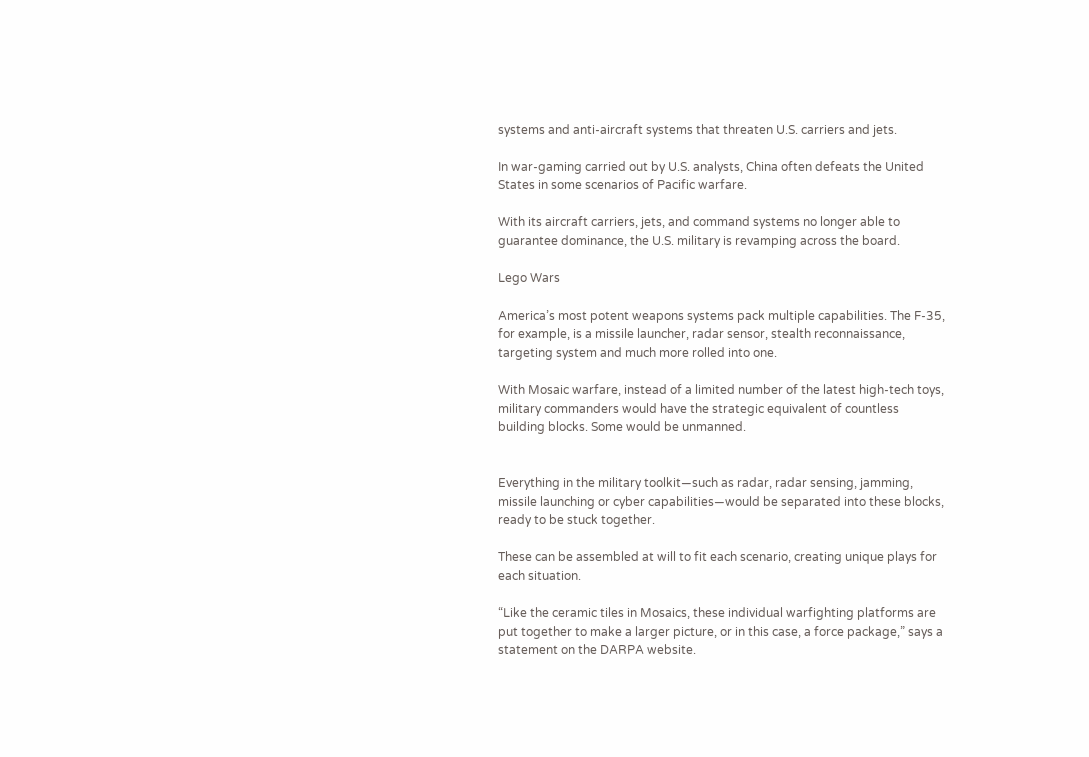systems and anti-aircraft systems that threaten U.S. carriers and jets.

In war-gaming carried out by U.S. analysts, China often defeats the United States in some scenarios of Pacific warfare.

With its aircraft carriers, jets, and command systems no longer able to guarantee dominance, the U.S. military is revamping across the board.

Lego Wars

America’s most potent weapons systems pack multiple capabilities. The F-35, for example, is a missile launcher, radar sensor, stealth reconnaissance, targeting system and much more rolled into one.

With Mosaic warfare, instead of a limited number of the latest high-tech toys, military commanders would have the strategic equivalent of countless building blocks. Some would be unmanned.


Everything in the military toolkit—such as radar, radar sensing, jamming, missile launching or cyber capabilities—would be separated into these blocks, ready to be stuck together.

These can be assembled at will to fit each scenario, creating unique plays for each situation.

“Like the ceramic tiles in Mosaics, these individual warfighting platforms are put together to make a larger picture, or in this case, a force package,” says a statement on the DARPA website.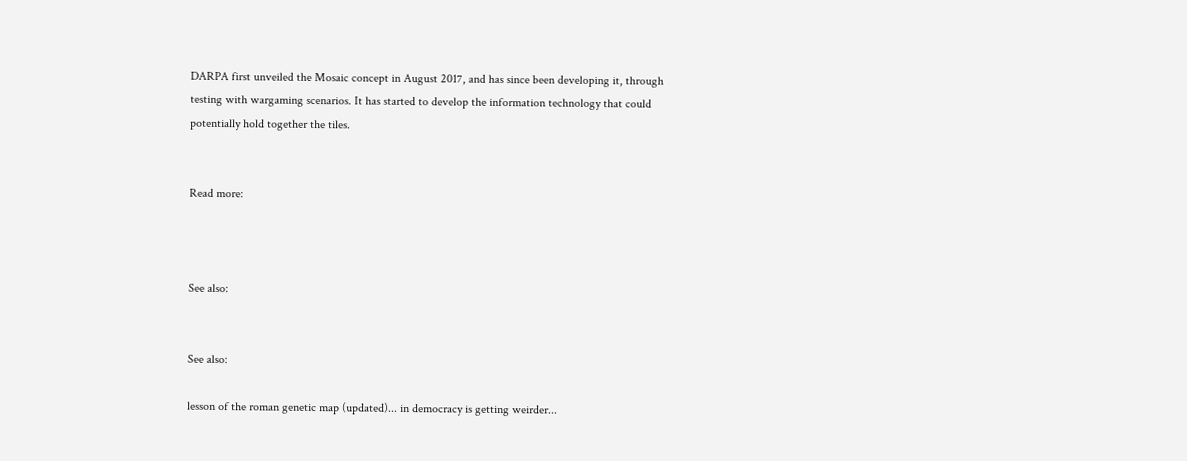DARPA first unveiled the Mosaic concept in August 2017, and has since been developing it, through testing with wargaming scenarios. It has started to develop the information technology that could potentially hold together the tiles.


Read more:



See also:


See also:

lesson of the roman genetic map (updated)... in democracy is getting weirder...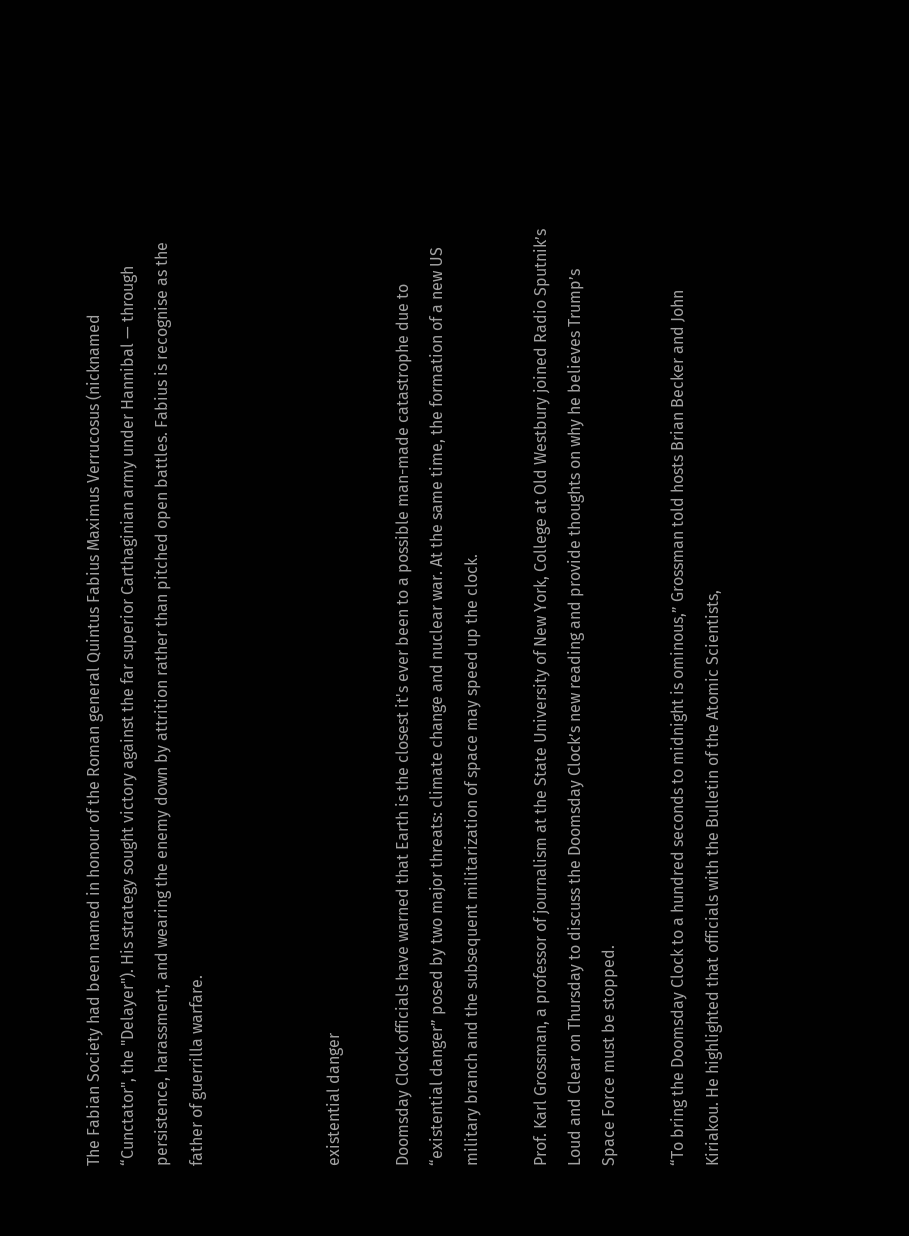The Fabian Society had been named in honour of the Roman general Quintus Fabius Maximus Verrucosus (nicknamed “Cunctator", the "Delayer"). His strategy sought victory against the far superior Carthaginian army under Hannibal — through persistence, harassment, and wearing the enemy down by attrition rather than pitched open battles. Fabius is recognise as the father of guerrilla warfare.



existential danger

Doomsday Clock officials have warned that Earth is the closest it's ever been to a possible man-made catastrophe due to “existential danger” posed by two major threats: climate change and nuclear war. At the same time, the formation of a new US military branch and the subsequent militarization of space may speed up the clock.

Prof. Karl Grossman, a professor of journalism at the State University of New York, College at Old Westbury joined Radio Sputnik’s Loud and Clear on Thursday to discuss the Doomsday Clock’s new reading and provide thoughts on why he believes Trump’s Space Force must be stopped.

“To bring the Doomsday Clock to a hundred seconds to midnight is ominous,” Grossman told hosts Brian Becker and John Kiriakou. He highlighted that officials with the Bulletin of the Atomic Scientists,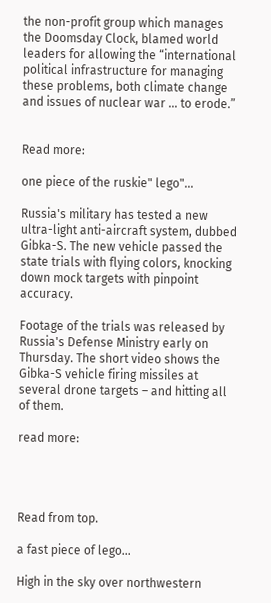the non-profit group which manages the Doomsday Clock, blamed world leaders for allowing the “international political infrastructure for managing these problems, both climate change and issues of nuclear war … to erode.”


Read more:

one piece of the ruskie" lego"...

Russia's military has tested a new ultra-light anti-aircraft system, dubbed Gibka-S. The new vehicle passed the state trials with flying colors, knocking down mock targets with pinpoint accuracy.

Footage of the trials was released by Russia's Defense Ministry early on Thursday. The short video shows the Gibka-S vehicle firing missiles at several drone targets – and hitting all of them.

read more:




Read from top.

a fast piece of lego...

High in the sky over northwestern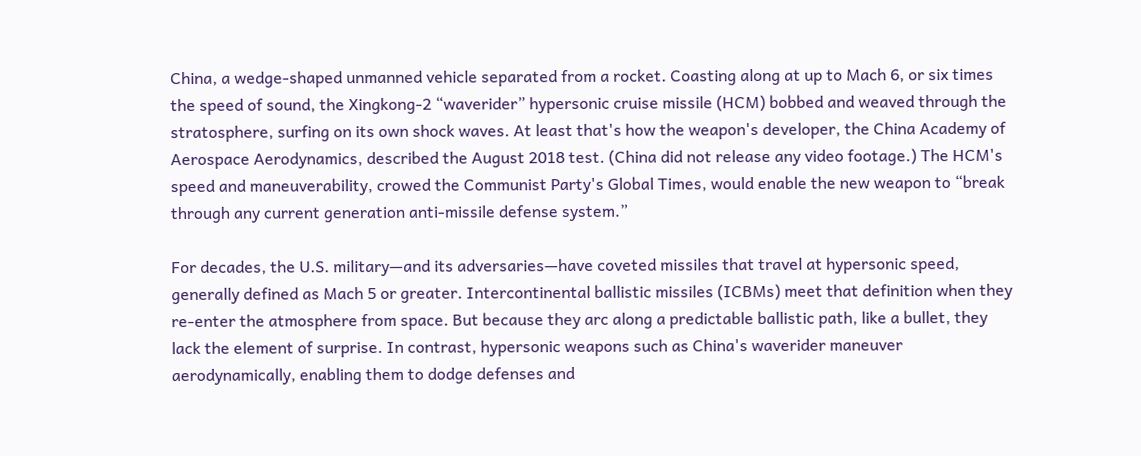China, a wedge-shaped unmanned vehicle separated from a rocket. Coasting along at up to Mach 6, or six times the speed of sound, the Xingkong-2 “waverider” hypersonic cruise missile (HCM) bobbed and weaved through the stratosphere, surfing on its own shock waves. At least that's how the weapon's developer, the China Academy of Aerospace Aerodynamics, described the August 2018 test. (China did not release any video footage.) The HCM's speed and maneuverability, crowed the Communist Party's Global Times, would enable the new weapon to “break through any current generation anti-missile defense system.”

For decades, the U.S. military—and its adversaries—have coveted missiles that travel at hypersonic speed, generally defined as Mach 5 or greater. Intercontinental ballistic missiles (ICBMs) meet that definition when they re-enter the atmosphere from space. But because they arc along a predictable ballistic path, like a bullet, they lack the element of surprise. In contrast, hypersonic weapons such as China's waverider maneuver aerodynamically, enabling them to dodge defenses and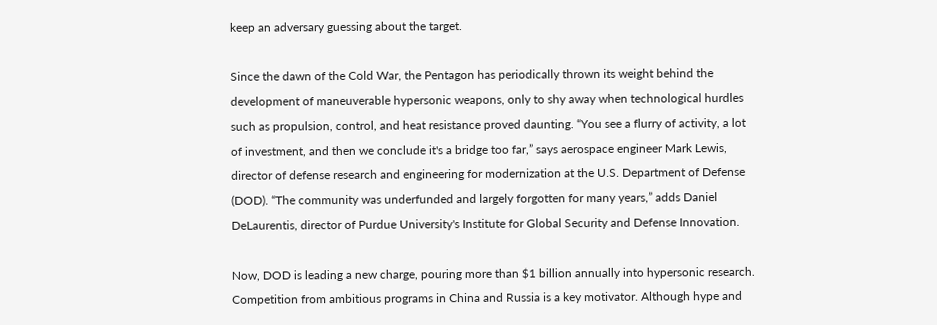keep an adversary guessing about the target.

Since the dawn of the Cold War, the Pentagon has periodically thrown its weight behind the development of maneuverable hypersonic weapons, only to shy away when technological hurdles such as propulsion, control, and heat resistance proved daunting. “You see a flurry of activity, a lot of investment, and then we conclude it's a bridge too far,” says aerospace engineer Mark Lewis, director of defense research and engineering for modernization at the U.S. Department of Defense (DOD). “The community was underfunded and largely forgotten for many years,” adds Daniel DeLaurentis, director of Purdue University's Institute for Global Security and Defense Innovation.

Now, DOD is leading a new charge, pouring more than $1 billion annually into hypersonic research. Competition from ambitious programs in China and Russia is a key motivator. Although hype and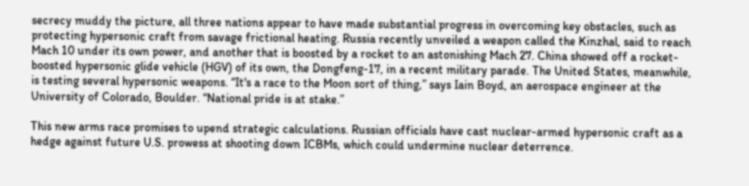secrecy muddy the picture, all three nations appear to have made substantial progress in overcoming key obstacles, such as protecting hypersonic craft from savage frictional heating. Russia recently unveiled a weapon called the Kinzhal, said to reach Mach 10 under its own power, and another that is boosted by a rocket to an astonishing Mach 27. China showed off a rocket-boosted hypersonic glide vehicle (HGV) of its own, the Dongfeng-17, in a recent military parade. The United States, meanwhile, is testing several hypersonic weapons. “It's a race to the Moon sort of thing,” says Iain Boyd, an aerospace engineer at the University of Colorado, Boulder. “National pride is at stake.”

This new arms race promises to upend strategic calculations. Russian officials have cast nuclear-armed hypersonic craft as a hedge against future U.S. prowess at shooting down ICBMs, which could undermine nuclear deterrence.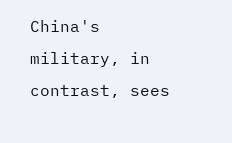China's military, in contrast, sees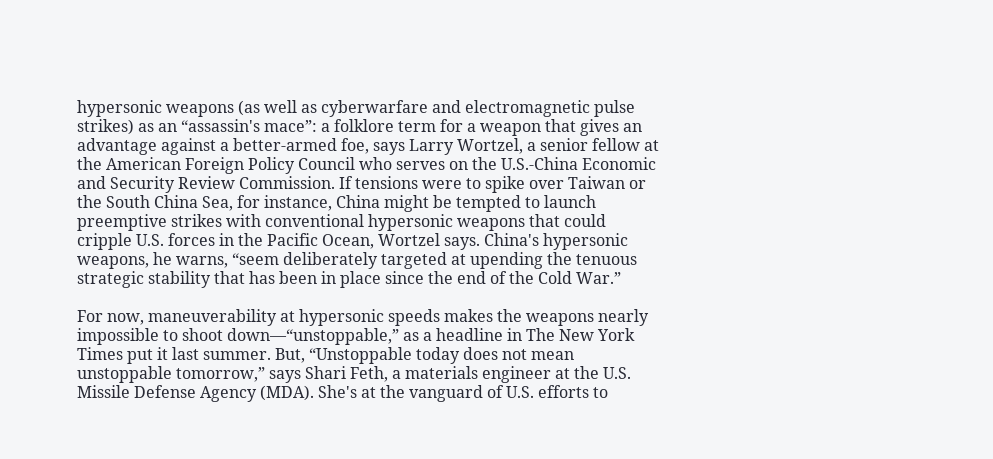hypersonic weapons (as well as cyberwarfare and electromagnetic pulse strikes) as an “assassin's mace”: a folklore term for a weapon that gives an advantage against a better-armed foe, says Larry Wortzel, a senior fellow at the American Foreign Policy Council who serves on the U.S.-China Economic and Security Review Commission. If tensions were to spike over Taiwan or the South China Sea, for instance, China might be tempted to launch preemptive strikes with conventional hypersonic weapons that could cripple U.S. forces in the Pacific Ocean, Wortzel says. China's hypersonic weapons, he warns, “seem deliberately targeted at upending the tenuous strategic stability that has been in place since the end of the Cold War.”

For now, maneuverability at hypersonic speeds makes the weapons nearly impossible to shoot down—“unstoppable,” as a headline in The New York Times put it last summer. But, “Unstoppable today does not mean unstoppable tomorrow,” says Shari Feth, a materials engineer at the U.S. Missile Defense Agency (MDA). She's at the vanguard of U.S. efforts to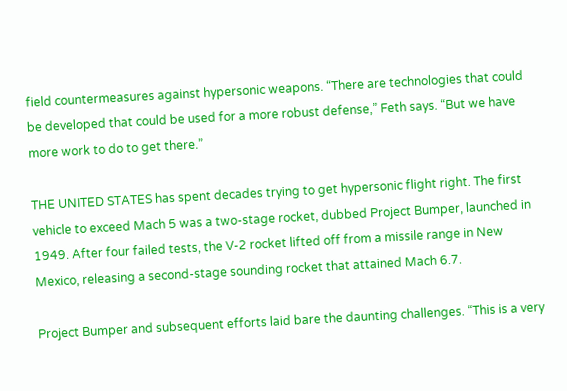field countermeasures against hypersonic weapons. “There are technologies that could be developed that could be used for a more robust defense,” Feth says. “But we have more work to do to get there.”

THE UNITED STATES has spent decades trying to get hypersonic flight right. The first vehicle to exceed Mach 5 was a two-stage rocket, dubbed Project Bumper, launched in 1949. After four failed tests, the V-2 rocket lifted off from a missile range in New Mexico, releasing a second-stage sounding rocket that attained Mach 6.7.

Project Bumper and subsequent efforts laid bare the daunting challenges. “This is a very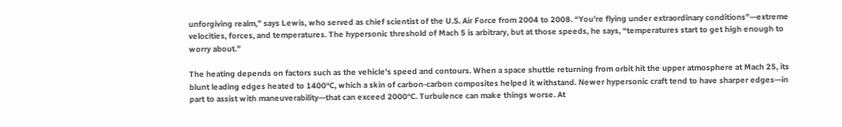unforgiving realm,” says Lewis, who served as chief scientist of the U.S. Air Force from 2004 to 2008. “You're flying under extraordinary conditions”—extreme velocities, forces, and temperatures. The hypersonic threshold of Mach 5 is arbitrary, but at those speeds, he says, “temperatures start to get high enough to worry about.”

The heating depends on factors such as the vehicle's speed and contours. When a space shuttle returning from orbit hit the upper atmosphere at Mach 25, its blunt leading edges heated to 1400°C, which a skin of carbon-carbon composites helped it withstand. Newer hypersonic craft tend to have sharper edges—in part to assist with maneuverability—that can exceed 2000°C. Turbulence can make things worse. At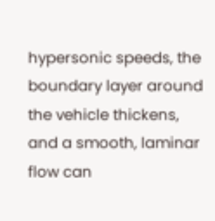hypersonic speeds, the boundary layer around the vehicle thickens, and a smooth, laminar flow can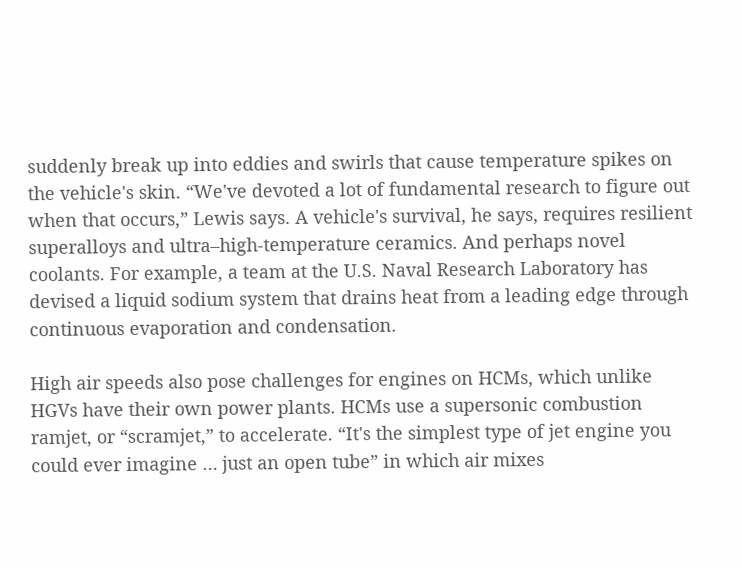suddenly break up into eddies and swirls that cause temperature spikes on the vehicle's skin. “We've devoted a lot of fundamental research to figure out when that occurs,” Lewis says. A vehicle's survival, he says, requires resilient superalloys and ultra–high-temperature ceramics. And perhaps novel coolants. For example, a team at the U.S. Naval Research Laboratory has devised a liquid sodium system that drains heat from a leading edge through continuous evaporation and condensation.

High air speeds also pose challenges for engines on HCMs, which unlike HGVs have their own power plants. HCMs use a supersonic combustion ramjet, or “scramjet,” to accelerate. “It's the simplest type of jet engine you could ever imagine … just an open tube” in which air mixes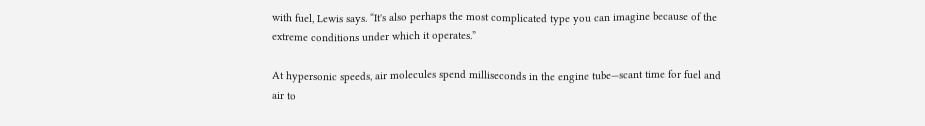with fuel, Lewis says. “It's also perhaps the most complicated type you can imagine because of the extreme conditions under which it operates.”

At hypersonic speeds, air molecules spend milliseconds in the engine tube—scant time for fuel and air to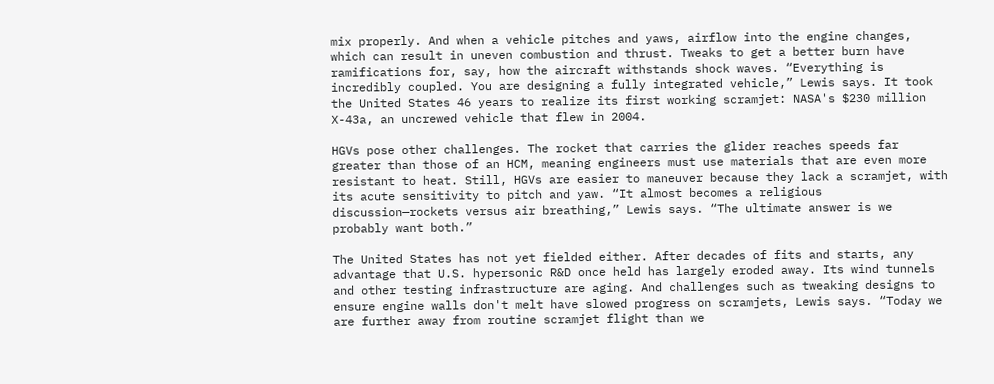mix properly. And when a vehicle pitches and yaws, airflow into the engine changes, which can result in uneven combustion and thrust. Tweaks to get a better burn have ramifications for, say, how the aircraft withstands shock waves. “Everything is incredibly coupled. You are designing a fully integrated vehicle,” Lewis says. It took the United States 46 years to realize its first working scramjet: NASA's $230 million X-43a, an uncrewed vehicle that flew in 2004.

HGVs pose other challenges. The rocket that carries the glider reaches speeds far greater than those of an HCM, meaning engineers must use materials that are even more resistant to heat. Still, HGVs are easier to maneuver because they lack a scramjet, with its acute sensitivity to pitch and yaw. “It almost becomes a religious discussion—rockets versus air breathing,” Lewis says. “The ultimate answer is we probably want both.”

The United States has not yet fielded either. After decades of fits and starts, any advantage that U.S. hypersonic R&D once held has largely eroded away. Its wind tunnels and other testing infrastructure are aging. And challenges such as tweaking designs to ensure engine walls don't melt have slowed progress on scramjets, Lewis says. “Today we are further away from routine scramjet flight than we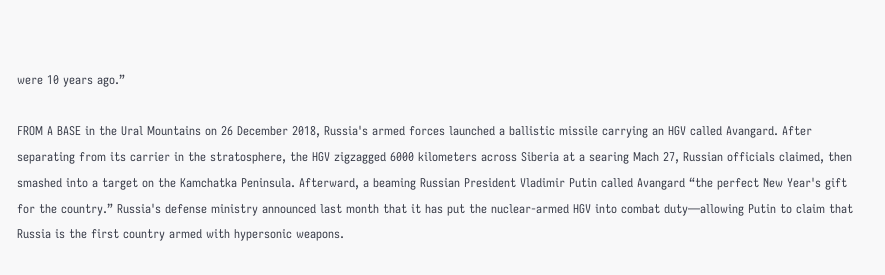were 10 years ago.”

FROM A BASE in the Ural Mountains on 26 December 2018, Russia's armed forces launched a ballistic missile carrying an HGV called Avangard. After separating from its carrier in the stratosphere, the HGV zigzagged 6000 kilometers across Siberia at a searing Mach 27, Russian officials claimed, then smashed into a target on the Kamchatka Peninsula. Afterward, a beaming Russian President Vladimir Putin called Avangard “the perfect New Year's gift for the country.” Russia's defense ministry announced last month that it has put the nuclear-armed HGV into combat duty—allowing Putin to claim that Russia is the first country armed with hypersonic weapons.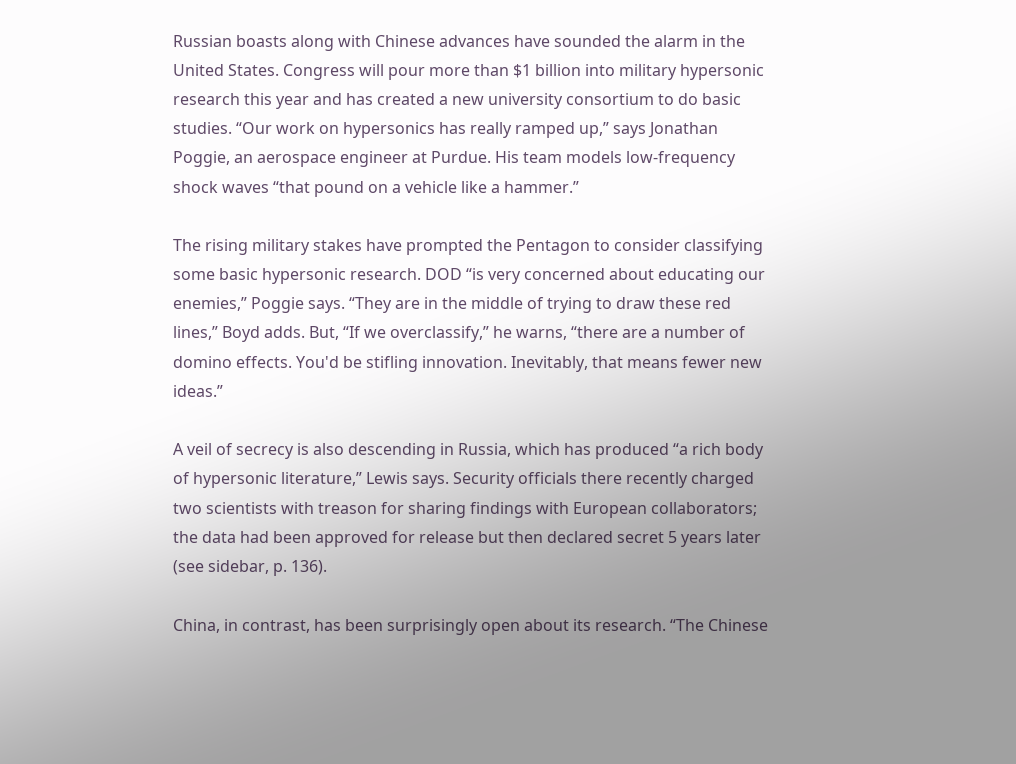Russian boasts along with Chinese advances have sounded the alarm in the United States. Congress will pour more than $1 billion into military hypersonic research this year and has created a new university consortium to do basic studies. “Our work on hypersonics has really ramped up,” says Jonathan Poggie, an aerospace engineer at Purdue. His team models low-frequency shock waves “that pound on a vehicle like a hammer.”

The rising military stakes have prompted the Pentagon to consider classifying some basic hypersonic research. DOD “is very concerned about educating our enemies,” Poggie says. “They are in the middle of trying to draw these red lines,” Boyd adds. But, “If we overclassify,” he warns, “there are a number of domino effects. You'd be stifling innovation. Inevitably, that means fewer new ideas.”

A veil of secrecy is also descending in Russia, which has produced “a rich body of hypersonic literature,” Lewis says. Security officials there recently charged two scientists with treason for sharing findings with European collaborators; the data had been approved for release but then declared secret 5 years later (see sidebar, p. 136).

China, in contrast, has been surprisingly open about its research. “The Chinese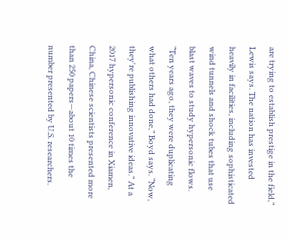are trying to establish prestige in the field,” Lewis says. The nation has invested heavily in facilities, including sophisticated wind tunnels and shock tubes that use blast waves to study hypersonic flows. “Ten years ago, they were duplicating what others had done,” Boyd says. “Now, they're publishing innovative ideas.” At a 2017 hypersonic conference in Xiamen, China, Chinese scientists presented more than 250 papers—about 10 times the number presented by U.S. researchers.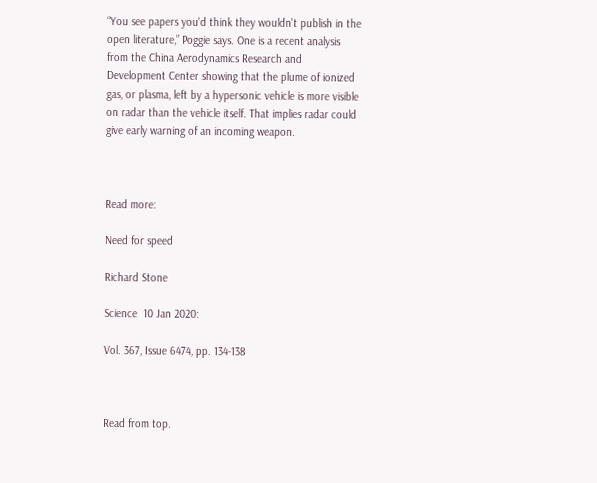“You see papers you'd think they wouldn't publish in the open literature,” Poggie says. One is a recent analysis from the China Aerodynamics Research and Development Center showing that the plume of ionized gas, or plasma, left by a hypersonic vehicle is more visible on radar than the vehicle itself. That implies radar could give early warning of an incoming weapon.



Read more:

Need for speed

Richard Stone

Science  10 Jan 2020:

Vol. 367, Issue 6474, pp. 134-138



Read from top.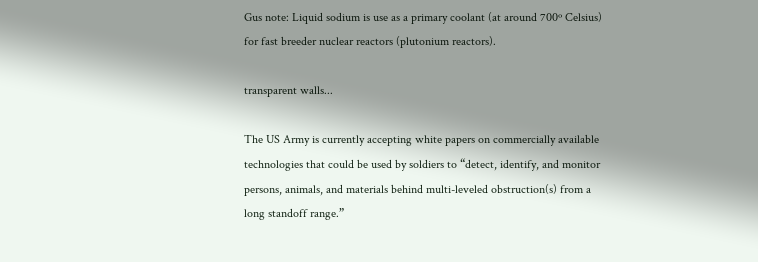Gus note: Liquid sodium is use as a primary coolant (at around 700º Celsius) for fast breeder nuclear reactors (plutonium reactors).

transparent walls...

The US Army is currently accepting white papers on commercially available technologies that could be used by soldiers to “detect, identify, and monitor persons, animals, and materials behind multi-leveled obstruction(s) from a long standoff range.”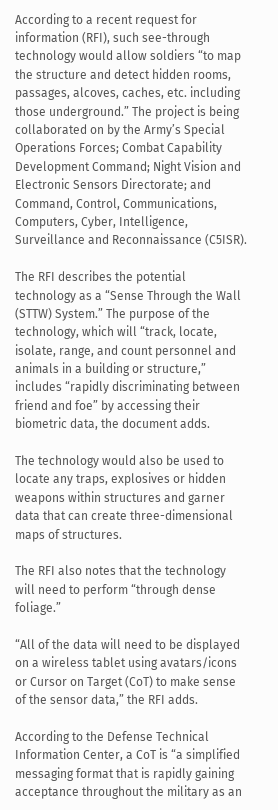According to a recent request for information (RFI), such see-through technology would allow soldiers “to map the structure and detect hidden rooms, passages, alcoves, caches, etc. including those underground.” The project is being collaborated on by the Army’s Special Operations Forces; Combat Capability Development Command; Night Vision and Electronic Sensors Directorate; and Command, Control, Communications, Computers, Cyber, Intelligence, Surveillance and Reconnaissance (C5ISR).

The RFI describes the potential technology as a “Sense Through the Wall (STTW) System.” The purpose of the technology, which will “track, locate, isolate, range, and count personnel and animals in a building or structure,” includes “rapidly discriminating between friend and foe” by accessing their biometric data, the document adds.

The technology would also be used to locate any traps, explosives or hidden weapons within structures and garner data that can create three-dimensional maps of structures.

The RFI also notes that the technology will need to perform “through dense foliage.”

“All of the data will need to be displayed on a wireless tablet using avatars/icons or Cursor on Target (CoT) to make sense of the sensor data,” the RFI adds.

According to the Defense Technical Information Center, a CoT is “a simplified messaging format that is rapidly gaining acceptance throughout the military as an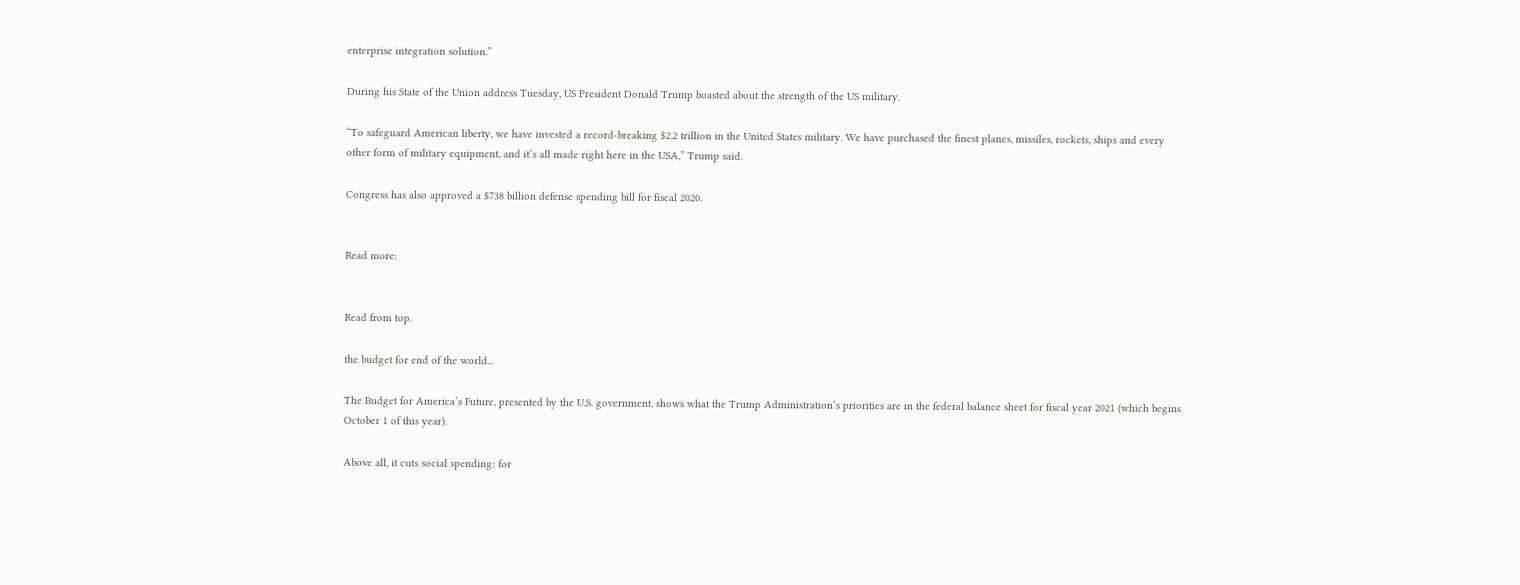enterprise integration solution.”

During his State of the Union address Tuesday, US President Donald Trump boasted about the strength of the US military.

“To safeguard American liberty, we have invested a record-breaking $2.2 trillion in the United States military. We have purchased the finest planes, missiles, rockets, ships and every other form of military equipment, and it’s all made right here in the USA,” Trump said.

Congress has also approved a $738 billion defense spending bill for fiscal 2020.


Read more:


Read from top.

the budget for end of the world...

The Budget for America’s Future, presented by the U.S. government, shows what the Trump Administration’s priorities are in the federal balance sheet for fiscal year 2021 (which begins October 1 of this year).

Above all, it cuts social spending: for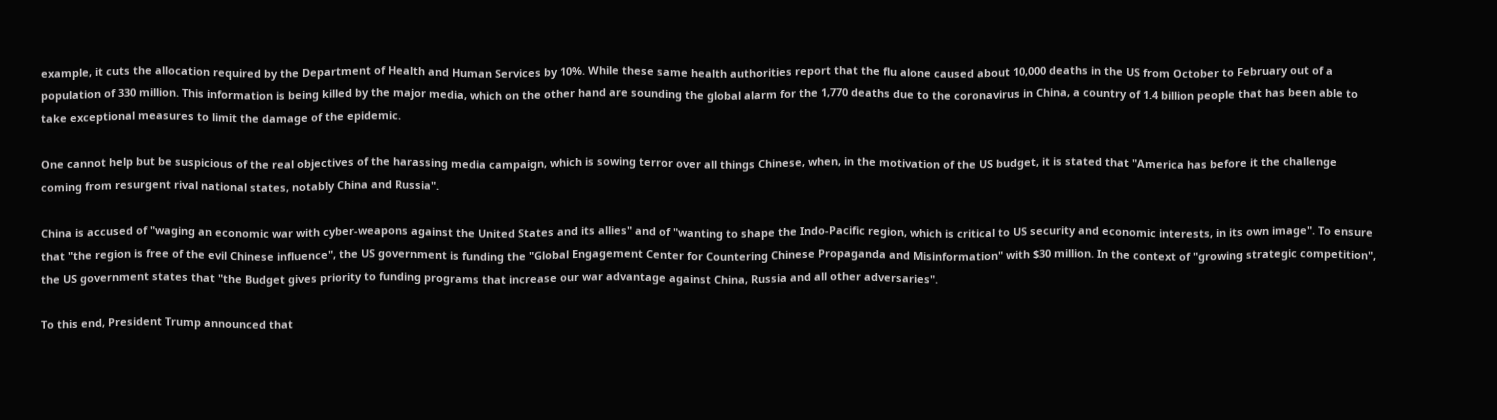example, it cuts the allocation required by the Department of Health and Human Services by 10%. While these same health authorities report that the flu alone caused about 10,000 deaths in the US from October to February out of a population of 330 million. This information is being killed by the major media, which on the other hand are sounding the global alarm for the 1,770 deaths due to the coronavirus in China, a country of 1.4 billion people that has been able to take exceptional measures to limit the damage of the epidemic.

One cannot help but be suspicious of the real objectives of the harassing media campaign, which is sowing terror over all things Chinese, when, in the motivation of the US budget, it is stated that "America has before it the challenge coming from resurgent rival national states, notably China and Russia".

China is accused of "waging an economic war with cyber-weapons against the United States and its allies" and of "wanting to shape the Indo-Pacific region, which is critical to US security and economic interests, in its own image". To ensure that "the region is free of the evil Chinese influence", the US government is funding the "Global Engagement Center for Countering Chinese Propaganda and Misinformation" with $30 million. In the context of "growing strategic competition", the US government states that "the Budget gives priority to funding programs that increase our war advantage against China, Russia and all other adversaries".

To this end, President Trump announced that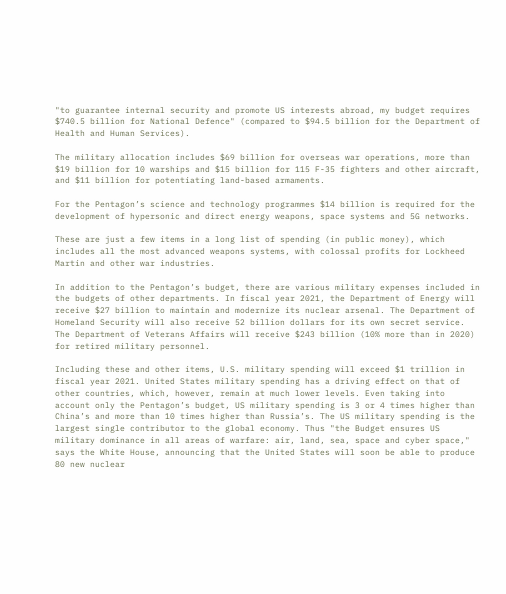"to guarantee internal security and promote US interests abroad, my budget requires $740.5 billion for National Defence" (compared to $94.5 billion for the Department of Health and Human Services).

The military allocation includes $69 billion for overseas war operations, more than $19 billion for 10 warships and $15 billion for 115 F-35 fighters and other aircraft, and $11 billion for potentiating land-based armaments.

For the Pentagon’s science and technology programmes $14 billion is required for the development of hypersonic and direct energy weapons, space systems and 5G networks.

These are just a few items in a long list of spending (in public money), which includes all the most advanced weapons systems, with colossal profits for Lockheed Martin and other war industries.

In addition to the Pentagon’s budget, there are various military expenses included in the budgets of other departments. In fiscal year 2021, the Department of Energy will receive $27 billion to maintain and modernize its nuclear arsenal. The Department of Homeland Security will also receive 52 billion dollars for its own secret service. The Department of Veterans Affairs will receive $243 billion (10% more than in 2020) for retired military personnel.

Including these and other items, U.S. military spending will exceed $1 trillion in fiscal year 2021. United States military spending has a driving effect on that of other countries, which, however, remain at much lower levels. Even taking into account only the Pentagon’s budget, US military spending is 3 or 4 times higher than China’s and more than 10 times higher than Russia’s. The US military spending is the largest single contributor to the global economy. Thus "the Budget ensures US military dominance in all areas of warfare: air, land, sea, space and cyber space," says the White House, announcing that the United States will soon be able to produce 80 new nuclear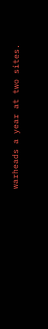warheads a year at two sites.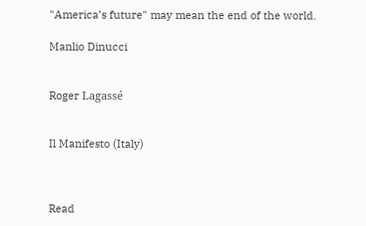"America’s future" may mean the end of the world.

Manlio Dinucci


Roger Lagassé


Il Manifesto (Italy)



Read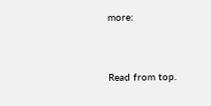more:



Read from top.